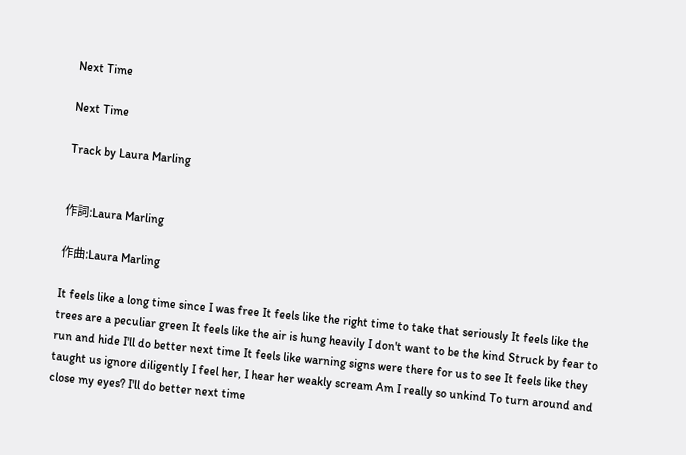Next Time

Next Time

Track by Laura Marling


作詞:Laura Marling

作曲:Laura Marling

It feels like a long time since I was free It feels like the right time to take that seriously It feels like the trees are a peculiar green It feels like the air is hung heavily I don't want to be the kind Struck by fear to run and hide I'll do better next time It feels like warning signs were there for us to see It feels like they taught us ignore diligently I feel her, I hear her weakly scream Am I really so unkind To turn around and close my eyes? I'll do better next time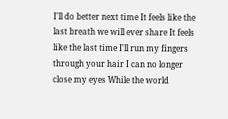I'll do better next time It feels like the last breath we will ever share It feels like the last time I'll run my fingers through your hair I can no longer close my eyes While the world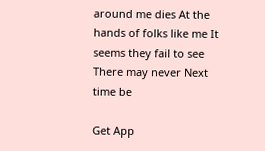around me dies At the hands of folks like me It seems they fail to see There may never Next time be

Get App